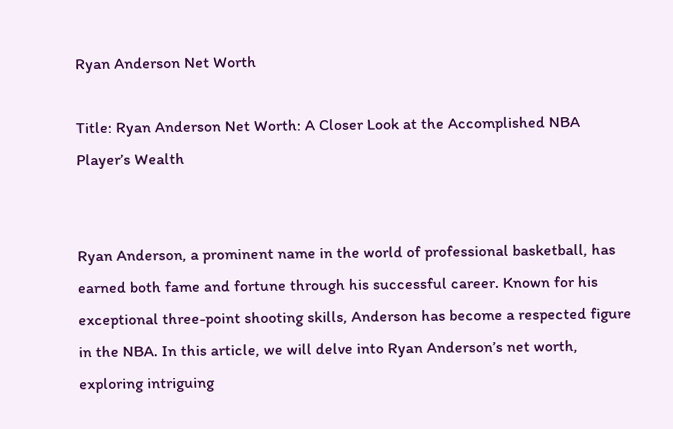Ryan Anderson Net Worth

Title: Ryan Anderson Net Worth: A Closer Look at the Accomplished NBA Player’s Wealth


Ryan Anderson, a prominent name in the world of professional basketball, has earned both fame and fortune through his successful career. Known for his exceptional three-point shooting skills, Anderson has become a respected figure in the NBA. In this article, we will delve into Ryan Anderson’s net worth, exploring intriguing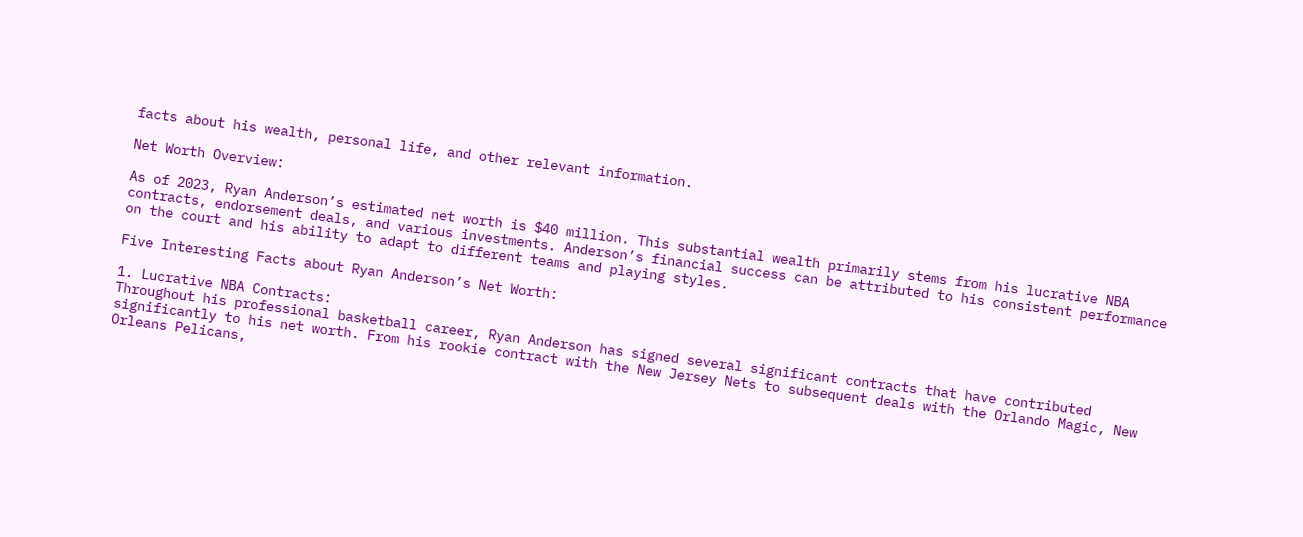facts about his wealth, personal life, and other relevant information.

Net Worth Overview:

As of 2023, Ryan Anderson’s estimated net worth is $40 million. This substantial wealth primarily stems from his lucrative NBA contracts, endorsement deals, and various investments. Anderson’s financial success can be attributed to his consistent performance on the court and his ability to adapt to different teams and playing styles.

Five Interesting Facts about Ryan Anderson’s Net Worth:

1. Lucrative NBA Contracts:
Throughout his professional basketball career, Ryan Anderson has signed several significant contracts that have contributed significantly to his net worth. From his rookie contract with the New Jersey Nets to subsequent deals with the Orlando Magic, New Orleans Pelicans,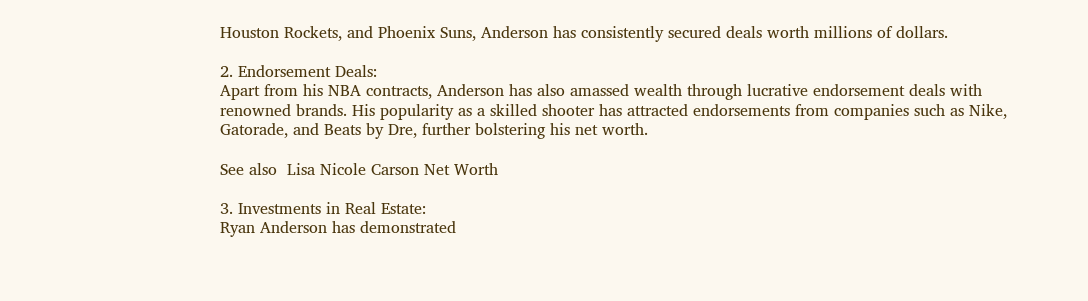Houston Rockets, and Phoenix Suns, Anderson has consistently secured deals worth millions of dollars.

2. Endorsement Deals:
Apart from his NBA contracts, Anderson has also amassed wealth through lucrative endorsement deals with renowned brands. His popularity as a skilled shooter has attracted endorsements from companies such as Nike, Gatorade, and Beats by Dre, further bolstering his net worth.

See also  Lisa Nicole Carson Net Worth

3. Investments in Real Estate:
Ryan Anderson has demonstrated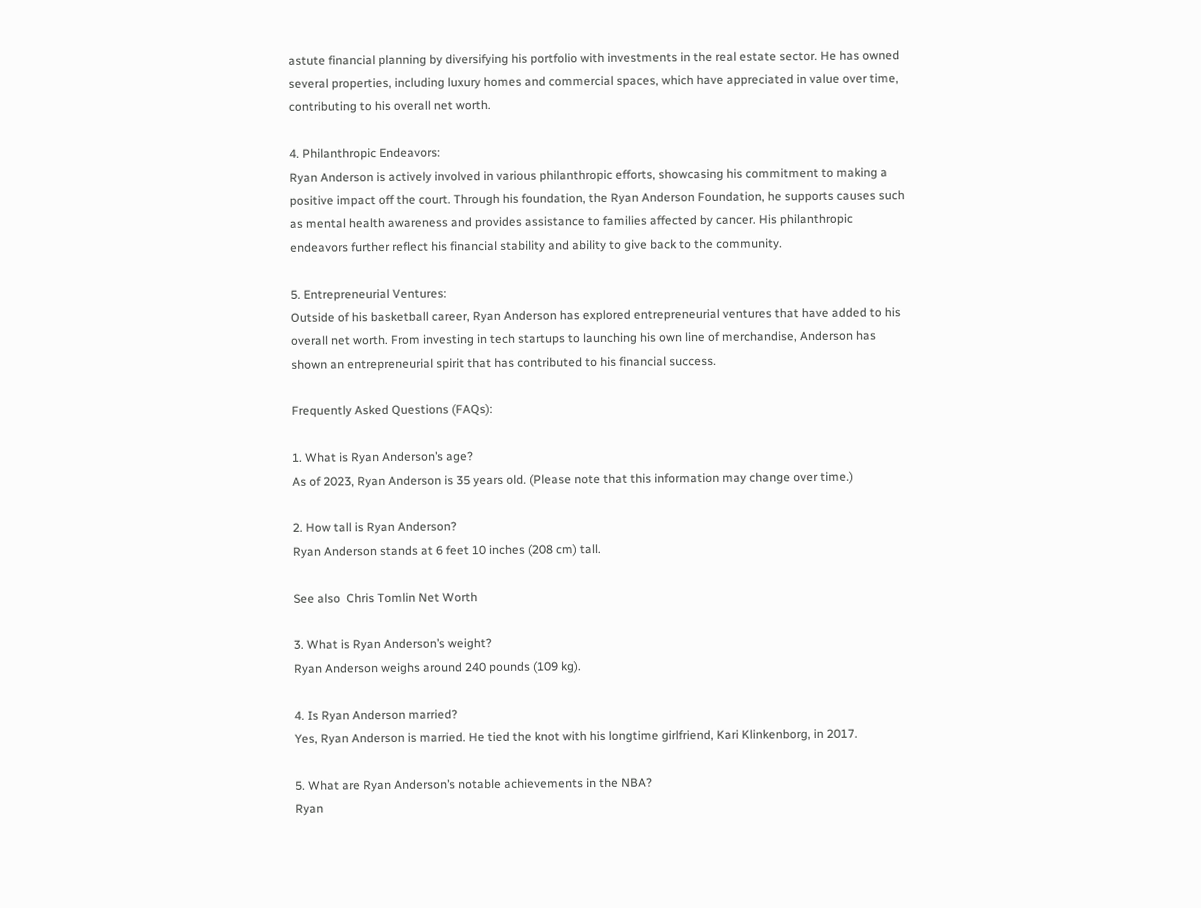astute financial planning by diversifying his portfolio with investments in the real estate sector. He has owned several properties, including luxury homes and commercial spaces, which have appreciated in value over time, contributing to his overall net worth.

4. Philanthropic Endeavors:
Ryan Anderson is actively involved in various philanthropic efforts, showcasing his commitment to making a positive impact off the court. Through his foundation, the Ryan Anderson Foundation, he supports causes such as mental health awareness and provides assistance to families affected by cancer. His philanthropic endeavors further reflect his financial stability and ability to give back to the community.

5. Entrepreneurial Ventures:
Outside of his basketball career, Ryan Anderson has explored entrepreneurial ventures that have added to his overall net worth. From investing in tech startups to launching his own line of merchandise, Anderson has shown an entrepreneurial spirit that has contributed to his financial success.

Frequently Asked Questions (FAQs):

1. What is Ryan Anderson’s age?
As of 2023, Ryan Anderson is 35 years old. (Please note that this information may change over time.)

2. How tall is Ryan Anderson?
Ryan Anderson stands at 6 feet 10 inches (208 cm) tall.

See also  Chris Tomlin Net Worth

3. What is Ryan Anderson’s weight?
Ryan Anderson weighs around 240 pounds (109 kg).

4. Is Ryan Anderson married?
Yes, Ryan Anderson is married. He tied the knot with his longtime girlfriend, Kari Klinkenborg, in 2017.

5. What are Ryan Anderson’s notable achievements in the NBA?
Ryan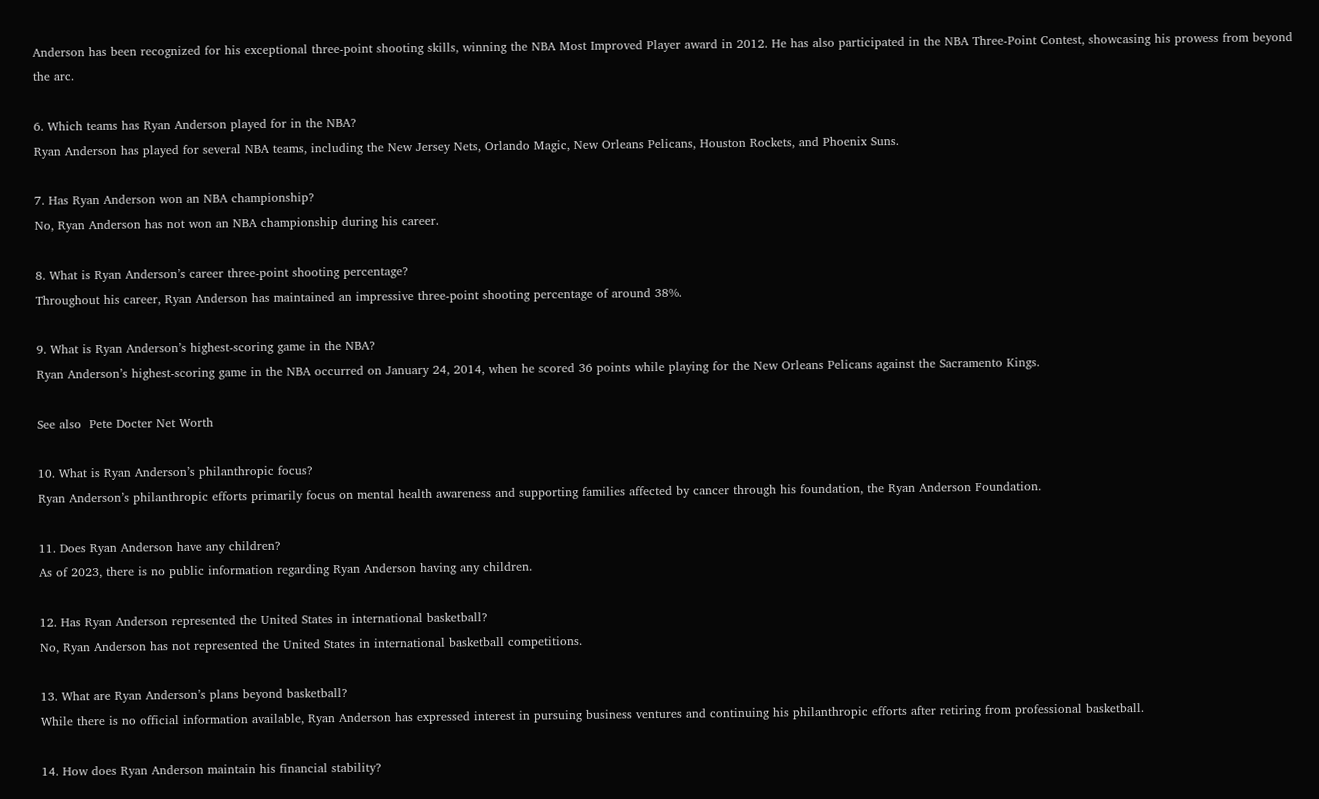Anderson has been recognized for his exceptional three-point shooting skills, winning the NBA Most Improved Player award in 2012. He has also participated in the NBA Three-Point Contest, showcasing his prowess from beyond the arc.

6. Which teams has Ryan Anderson played for in the NBA?
Ryan Anderson has played for several NBA teams, including the New Jersey Nets, Orlando Magic, New Orleans Pelicans, Houston Rockets, and Phoenix Suns.

7. Has Ryan Anderson won an NBA championship?
No, Ryan Anderson has not won an NBA championship during his career.

8. What is Ryan Anderson’s career three-point shooting percentage?
Throughout his career, Ryan Anderson has maintained an impressive three-point shooting percentage of around 38%.

9. What is Ryan Anderson’s highest-scoring game in the NBA?
Ryan Anderson’s highest-scoring game in the NBA occurred on January 24, 2014, when he scored 36 points while playing for the New Orleans Pelicans against the Sacramento Kings.

See also  Pete Docter Net Worth

10. What is Ryan Anderson’s philanthropic focus?
Ryan Anderson’s philanthropic efforts primarily focus on mental health awareness and supporting families affected by cancer through his foundation, the Ryan Anderson Foundation.

11. Does Ryan Anderson have any children?
As of 2023, there is no public information regarding Ryan Anderson having any children.

12. Has Ryan Anderson represented the United States in international basketball?
No, Ryan Anderson has not represented the United States in international basketball competitions.

13. What are Ryan Anderson’s plans beyond basketball?
While there is no official information available, Ryan Anderson has expressed interest in pursuing business ventures and continuing his philanthropic efforts after retiring from professional basketball.

14. How does Ryan Anderson maintain his financial stability?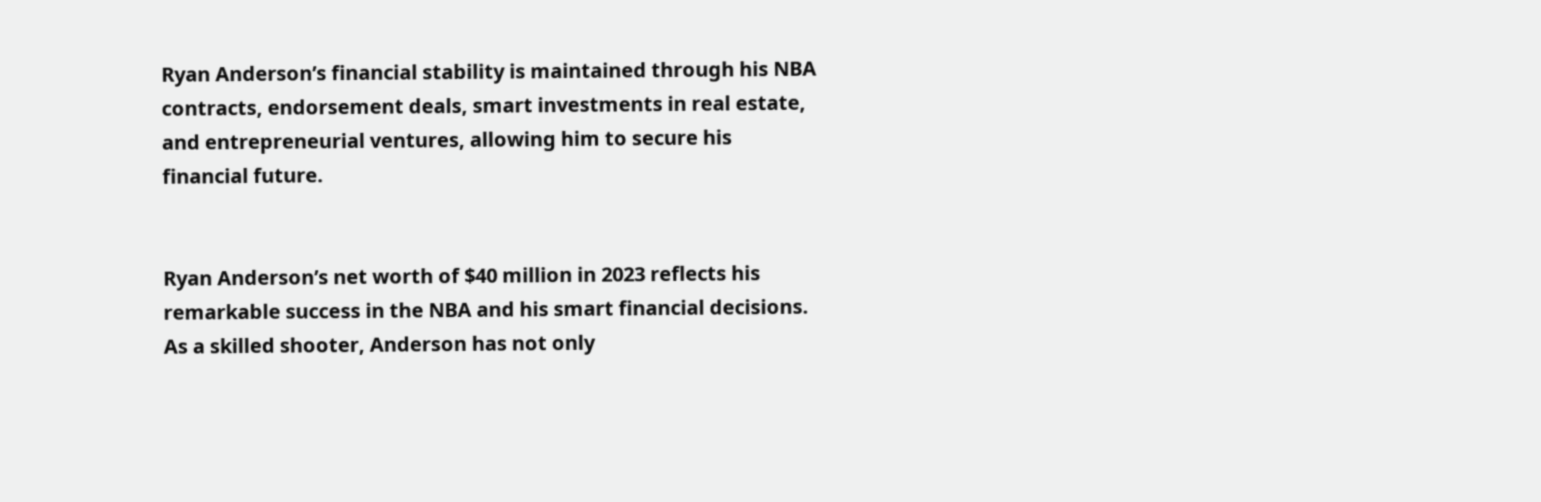Ryan Anderson’s financial stability is maintained through his NBA contracts, endorsement deals, smart investments in real estate, and entrepreneurial ventures, allowing him to secure his financial future.


Ryan Anderson’s net worth of $40 million in 2023 reflects his remarkable success in the NBA and his smart financial decisions. As a skilled shooter, Anderson has not only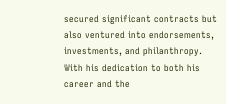secured significant contracts but also ventured into endorsements, investments, and philanthropy. With his dedication to both his career and the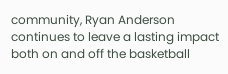community, Ryan Anderson continues to leave a lasting impact both on and off the basketball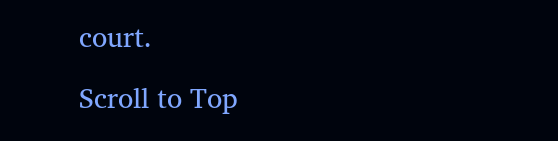court.

Scroll to Top